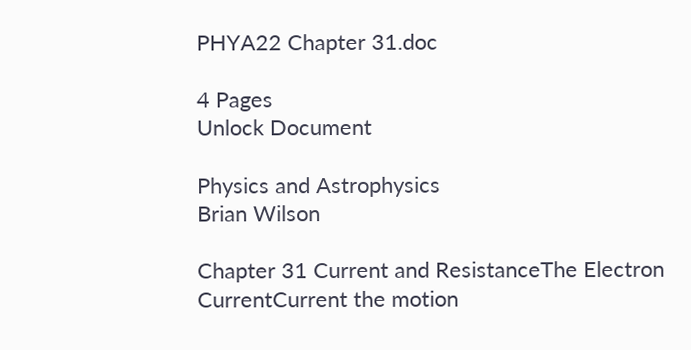PHYA22 Chapter 31.doc

4 Pages
Unlock Document

Physics and Astrophysics
Brian Wilson

Chapter 31 Current and ResistanceThe Electron CurrentCurrent the motion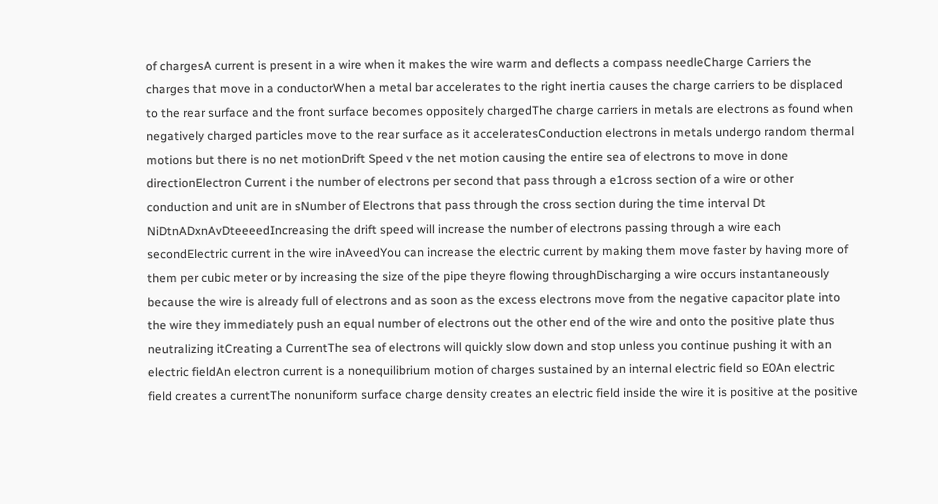of chargesA current is present in a wire when it makes the wire warm and deflects a compass needleCharge Carriers the charges that move in a conductorWhen a metal bar accelerates to the right inertia causes the charge carriers to be displaced to the rear surface and the front surface becomes oppositely chargedThe charge carriers in metals are electrons as found when negatively charged particles move to the rear surface as it acceleratesConduction electrons in metals undergo random thermal motions but there is no net motionDrift Speed v the net motion causing the entire sea of electrons to move in done directionElectron Current i the number of electrons per second that pass through a e1cross section of a wire or other conduction and unit are in sNumber of Electrons that pass through the cross section during the time interval Dt NiDtnADxnAvDteeeedIncreasing the drift speed will increase the number of electrons passing through a wire each secondElectric current in the wire inAveedYou can increase the electric current by making them move faster by having more of them per cubic meter or by increasing the size of the pipe theyre flowing throughDischarging a wire occurs instantaneously because the wire is already full of electrons and as soon as the excess electrons move from the negative capacitor plate into the wire they immediately push an equal number of electrons out the other end of the wire and onto the positive plate thus neutralizing itCreating a CurrentThe sea of electrons will quickly slow down and stop unless you continue pushing it with an electric fieldAn electron current is a nonequilibrium motion of charges sustained by an internal electric field so E0An electric field creates a currentThe nonuniform surface charge density creates an electric field inside the wire it is positive at the positive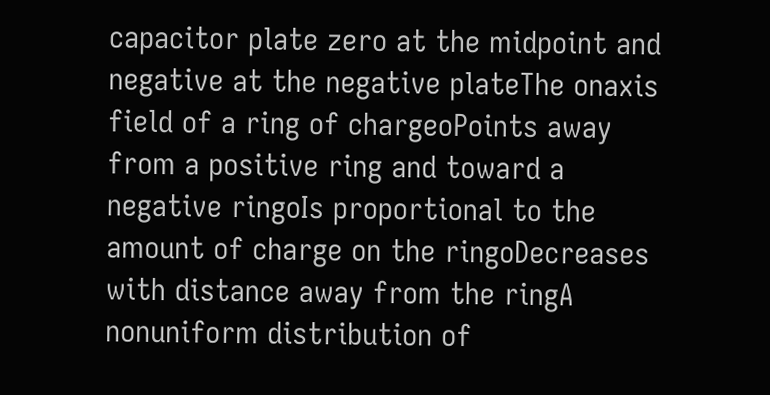capacitor plate zero at the midpoint and negative at the negative plateThe onaxis field of a ring of chargeoPoints away from a positive ring and toward a negative ringoIs proportional to the amount of charge on the ringoDecreases with distance away from the ringA nonuniform distribution of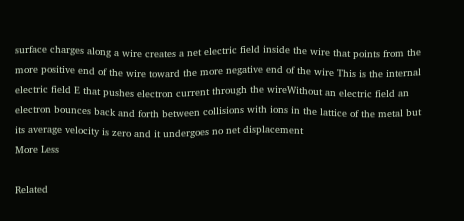surface charges along a wire creates a net electric field inside the wire that points from the more positive end of the wire toward the more negative end of the wire This is the internal electric field E that pushes electron current through the wireWithout an electric field an electron bounces back and forth between collisions with ions in the lattice of the metal but its average velocity is zero and it undergoes no net displacement
More Less

Related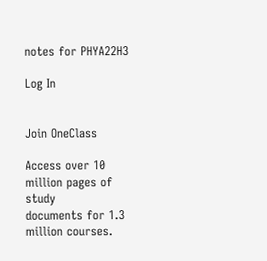notes for PHYA22H3

Log In


Join OneClass

Access over 10 million pages of study
documents for 1.3 million courses.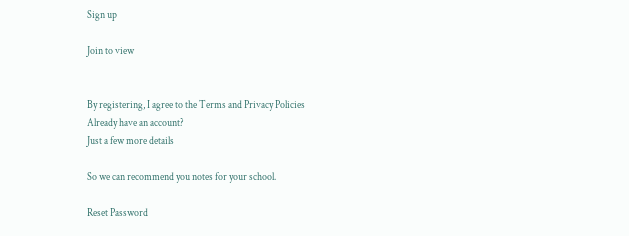Sign up

Join to view


By registering, I agree to the Terms and Privacy Policies
Already have an account?
Just a few more details

So we can recommend you notes for your school.

Reset Password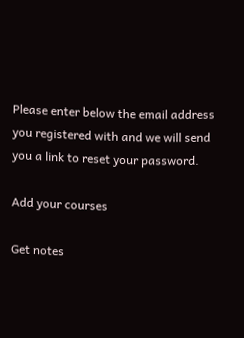Please enter below the email address you registered with and we will send you a link to reset your password.

Add your courses

Get notes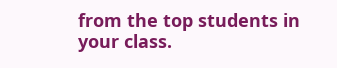from the top students in your class.